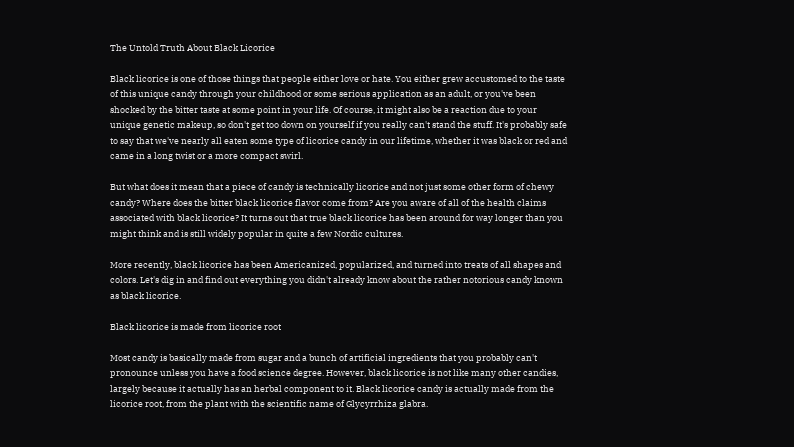The Untold Truth About Black Licorice

Black licorice is one of those things that people either love or hate. You either grew accustomed to the taste of this unique candy through your childhood or some serious application as an adult, or you've been shocked by the bitter taste at some point in your life. Of course, it might also be a reaction due to your unique genetic makeup, so don't get too down on yourself if you really can't stand the stuff. It's probably safe to say that we've nearly all eaten some type of licorice candy in our lifetime, whether it was black or red and came in a long twist or a more compact swirl.

But what does it mean that a piece of candy is technically licorice and not just some other form of chewy candy? Where does the bitter black licorice flavor come from? Are you aware of all of the health claims associated with black licorice? It turns out that true black licorice has been around for way longer than you might think and is still widely popular in quite a few Nordic cultures.

More recently, black licorice has been Americanized, popularized, and turned into treats of all shapes and colors. Let's dig in and find out everything you didn't already know about the rather notorious candy known as black licorice.

Black licorice is made from licorice root

Most candy is basically made from sugar and a bunch of artificial ingredients that you probably can't pronounce unless you have a food science degree. However, black licorice is not like many other candies, largely because it actually has an herbal component to it. Black licorice candy is actually made from the licorice root, from the plant with the scientific name of Glycyrrhiza glabra.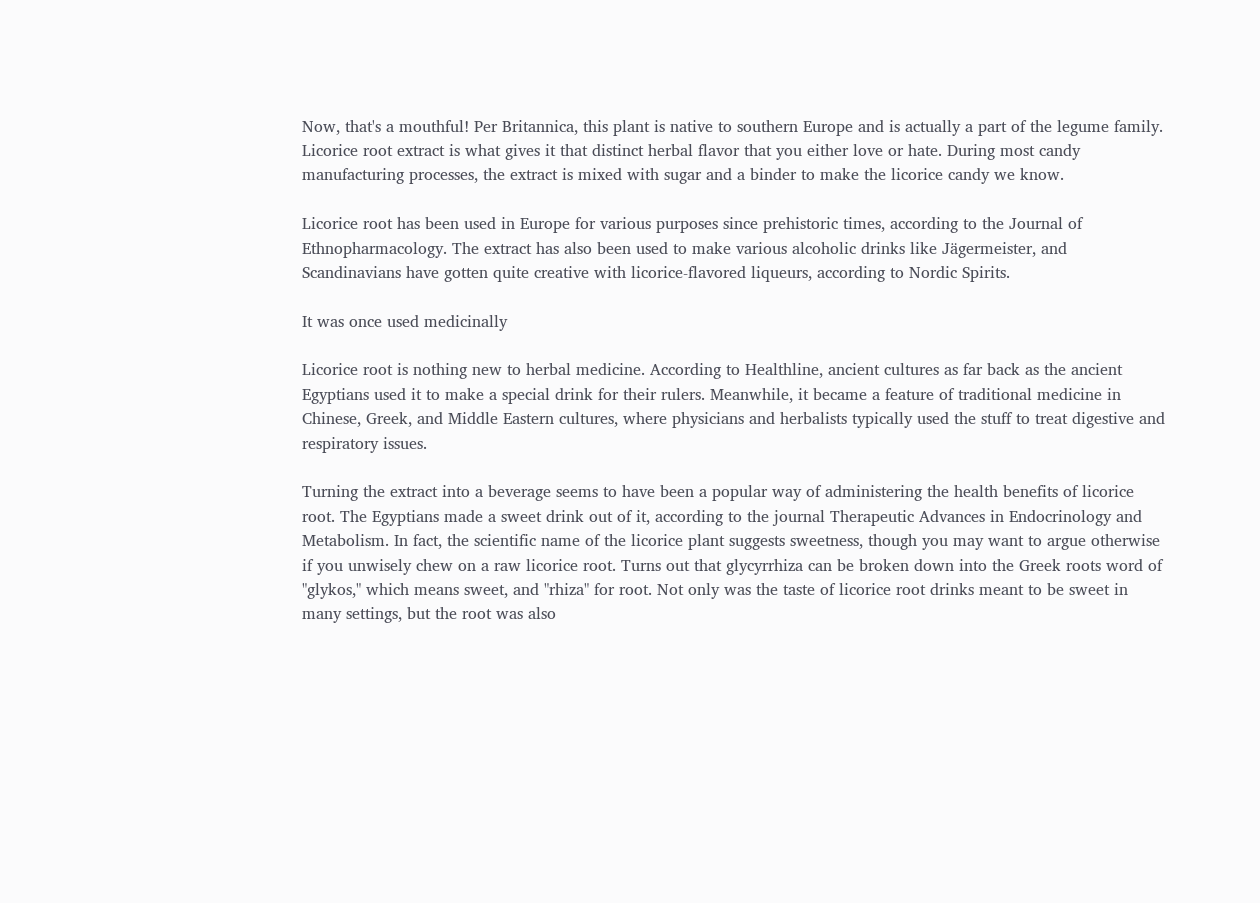Now, that's a mouthful! Per Britannica, this plant is native to southern Europe and is actually a part of the legume family. Licorice root extract is what gives it that distinct herbal flavor that you either love or hate. During most candy manufacturing processes, the extract is mixed with sugar and a binder to make the licorice candy we know.

Licorice root has been used in Europe for various purposes since prehistoric times, according to the Journal of Ethnopharmacology. The extract has also been used to make various alcoholic drinks like Jägermeister, and Scandinavians have gotten quite creative with licorice-flavored liqueurs, according to Nordic Spirits.

It was once used medicinally

Licorice root is nothing new to herbal medicine. According to Healthline, ancient cultures as far back as the ancient Egyptians used it to make a special drink for their rulers. Meanwhile, it became a feature of traditional medicine in Chinese, Greek, and Middle Eastern cultures, where physicians and herbalists typically used the stuff to treat digestive and respiratory issues.

Turning the extract into a beverage seems to have been a popular way of administering the health benefits of licorice root. The Egyptians made a sweet drink out of it, according to the journal Therapeutic Advances in Endocrinology and Metabolism. In fact, the scientific name of the licorice plant suggests sweetness, though you may want to argue otherwise if you unwisely chew on a raw licorice root. Turns out that glycyrrhiza can be broken down into the Greek roots word of "glykos," which means sweet, and "rhiza" for root. Not only was the taste of licorice root drinks meant to be sweet in many settings, but the root was also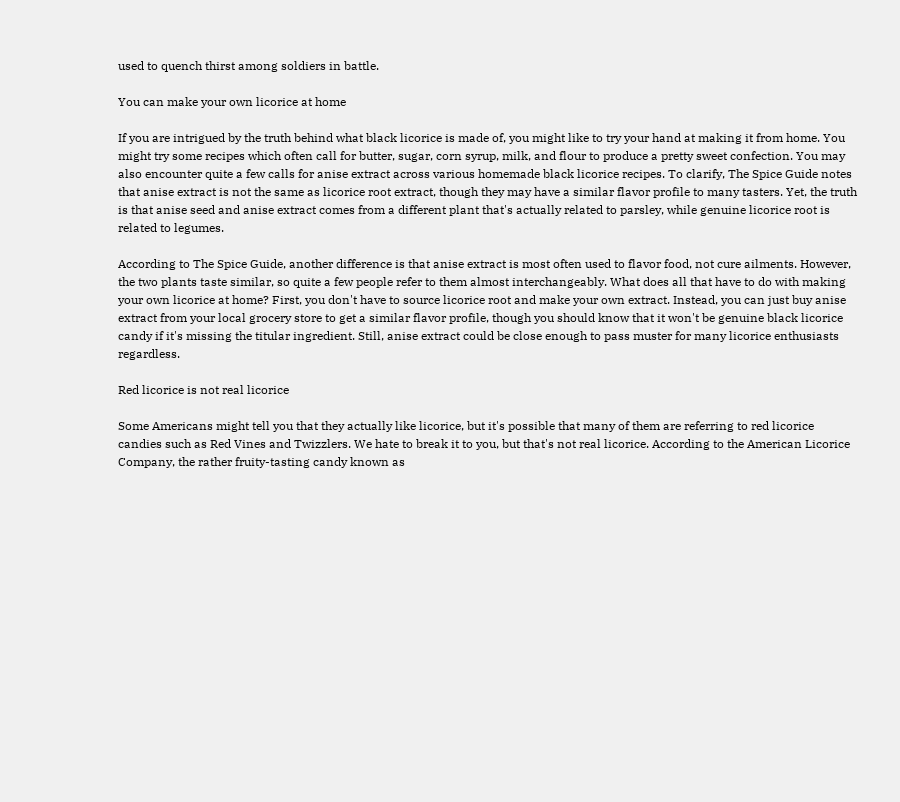used to quench thirst among soldiers in battle.

You can make your own licorice at home

If you are intrigued by the truth behind what black licorice is made of, you might like to try your hand at making it from home. You might try some recipes which often call for butter, sugar, corn syrup, milk, and flour to produce a pretty sweet confection. You may also encounter quite a few calls for anise extract across various homemade black licorice recipes. To clarify, The Spice Guide notes that anise extract is not the same as licorice root extract, though they may have a similar flavor profile to many tasters. Yet, the truth is that anise seed and anise extract comes from a different plant that's actually related to parsley, while genuine licorice root is related to legumes.

According to The Spice Guide, another difference is that anise extract is most often used to flavor food, not cure ailments. However, the two plants taste similar, so quite a few people refer to them almost interchangeably. What does all that have to do with making your own licorice at home? First, you don't have to source licorice root and make your own extract. Instead, you can just buy anise extract from your local grocery store to get a similar flavor profile, though you should know that it won't be genuine black licorice candy if it's missing the titular ingredient. Still, anise extract could be close enough to pass muster for many licorice enthusiasts regardless.

Red licorice is not real licorice

Some Americans might tell you that they actually like licorice, but it's possible that many of them are referring to red licorice candies such as Red Vines and Twizzlers. We hate to break it to you, but that's not real licorice. According to the American Licorice Company, the rather fruity-tasting candy known as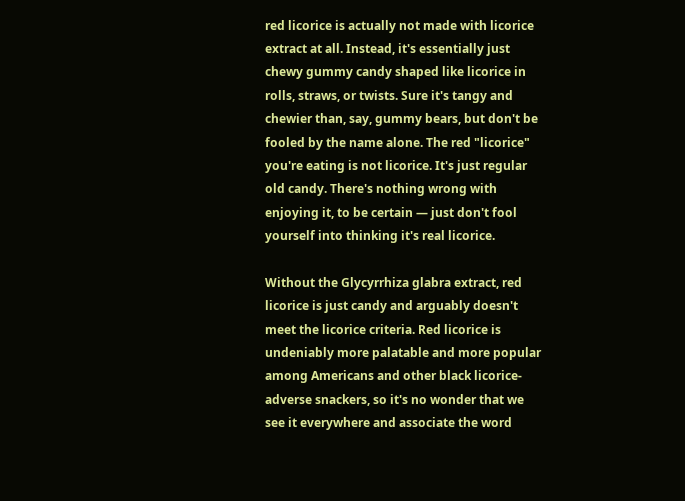red licorice is actually not made with licorice extract at all. Instead, it's essentially just chewy gummy candy shaped like licorice in rolls, straws, or twists. Sure it's tangy and chewier than, say, gummy bears, but don't be fooled by the name alone. The red "licorice" you're eating is not licorice. It's just regular old candy. There's nothing wrong with enjoying it, to be certain — just don't fool yourself into thinking it's real licorice.

Without the Glycyrrhiza glabra extract, red licorice is just candy and arguably doesn't meet the licorice criteria. Red licorice is undeniably more palatable and more popular among Americans and other black licorice-adverse snackers, so it's no wonder that we see it everywhere and associate the word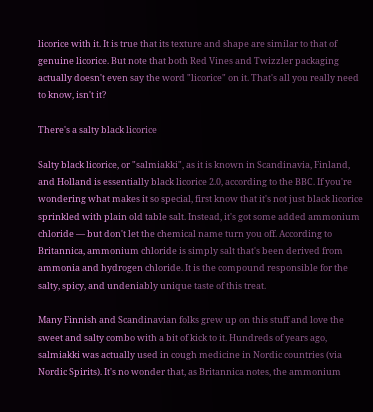licorice with it. It is true that its texture and shape are similar to that of genuine licorice. But note that both Red Vines and Twizzler packaging actually doesn't even say the word "licorice" on it. That's all you really need to know, isn't it?

There's a salty black licorice

Salty black licorice, or "salmiakki", as it is known in Scandinavia, Finland, and Holland is essentially black licorice 2.0, according to the BBC. If you're wondering what makes it so special, first know that it's not just black licorice sprinkled with plain old table salt. Instead, it's got some added ammonium chloride — but don't let the chemical name turn you off. According to Britannica, ammonium chloride is simply salt that's been derived from ammonia and hydrogen chloride. It is the compound responsible for the salty, spicy, and undeniably unique taste of this treat.

Many Finnish and Scandinavian folks grew up on this stuff and love the sweet and salty combo with a bit of kick to it. Hundreds of years ago, salmiakki was actually used in cough medicine in Nordic countries (via Nordic Spirits). It's no wonder that, as Britannica notes, the ammonium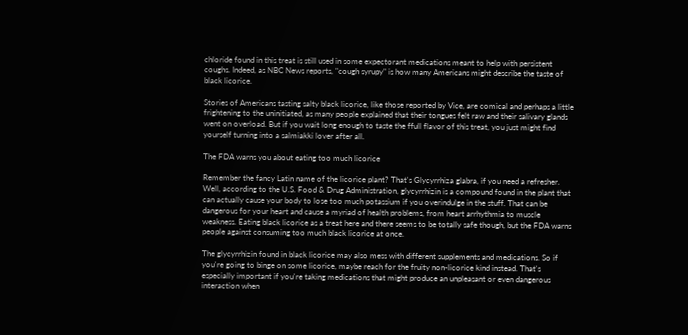chloride found in this treat is still used in some expectorant medications meant to help with persistent coughs. Indeed, as NBC News reports, "cough syrupy" is how many Americans might describe the taste of black licorice.

Stories of Americans tasting salty black licorice, like those reported by Vice, are comical and perhaps a little frightening to the uninitiated, as many people explained that their tongues felt raw and their salivary glands went on overload. But if you wait long enough to taste the ffull flavor of this treat, you just might find yourself turning into a salmiakki lover after all.

The FDA warns you about eating too much licorice

Remember the fancy Latin name of the licorice plant? That's Glycyrrhiza glabra, if you need a refresher. Well, according to the U.S. Food & Drug Administration, glycyrrhizin is a compound found in the plant that can actually cause your body to lose too much potassium if you overindulge in the stuff. That can be dangerous for your heart and cause a myriad of health problems, from heart arrhythmia to muscle weakness. Eating black licorice as a treat here and there seems to be totally safe though, but the FDA warns people against consuming too much black licorice at once.

The glycyrrhizin found in black licorice may also mess with different supplements and medications. So if you're going to binge on some licorice, maybe reach for the fruity non-licorice kind instead. That's especially important if you're taking medications that might produce an unpleasant or even dangerous interaction when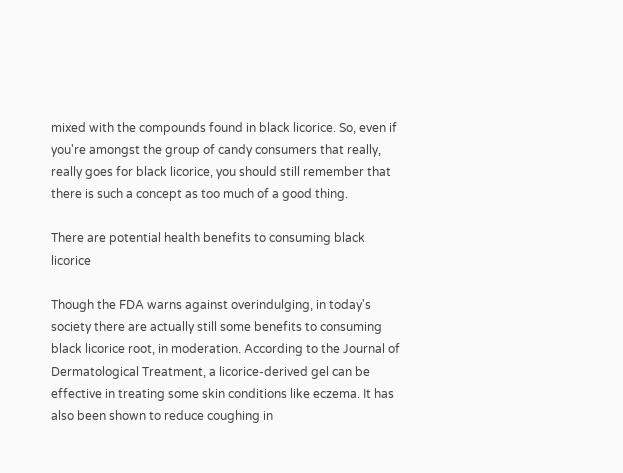mixed with the compounds found in black licorice. So, even if you're amongst the group of candy consumers that really, really goes for black licorice, you should still remember that there is such a concept as too much of a good thing.

There are potential health benefits to consuming black licorice

Though the FDA warns against overindulging, in today's society there are actually still some benefits to consuming black licorice root, in moderation. According to the Journal of Dermatological Treatment, a licorice-derived gel can be effective in treating some skin conditions like eczema. It has also been shown to reduce coughing in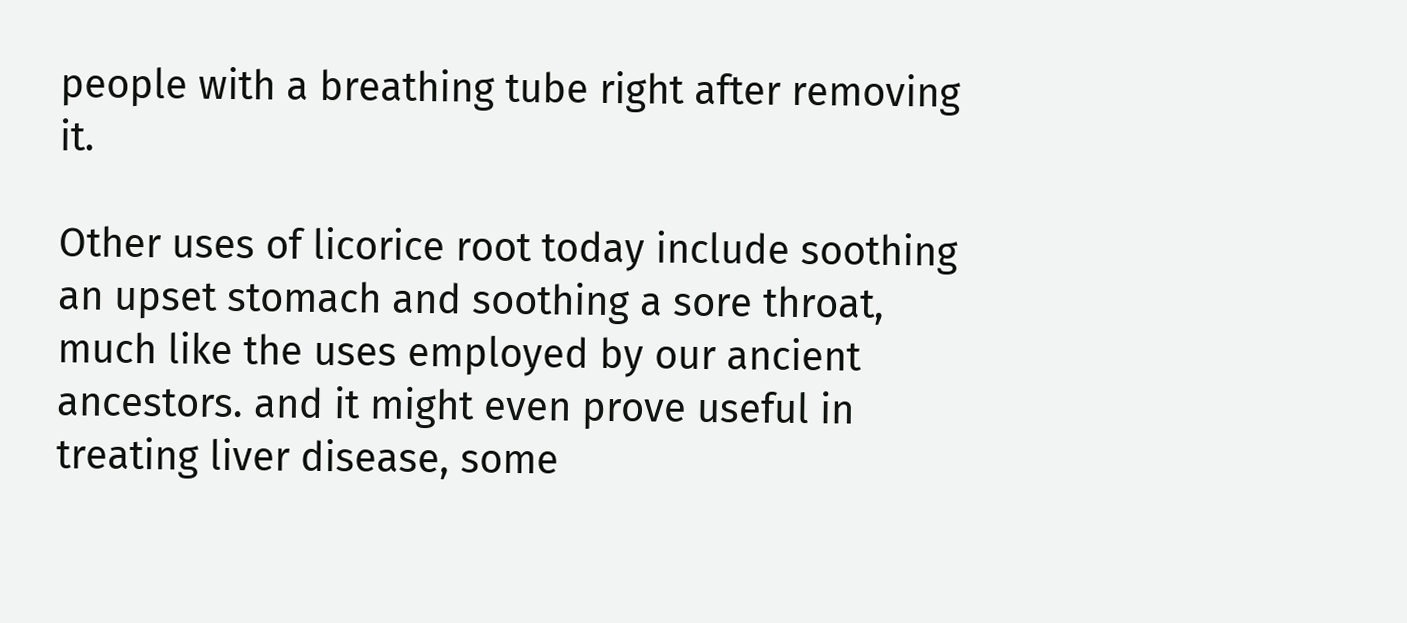people with a breathing tube right after removing it.

Other uses of licorice root today include soothing an upset stomach and soothing a sore throat, much like the uses employed by our ancient ancestors. and it might even prove useful in treating liver disease, some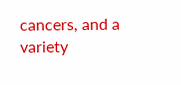cancers, and a variety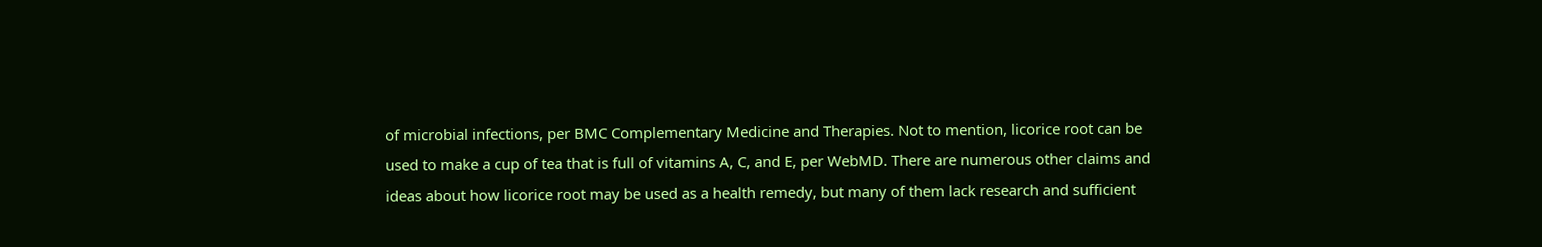of microbial infections, per BMC Complementary Medicine and Therapies. Not to mention, licorice root can be used to make a cup of tea that is full of vitamins A, C, and E, per WebMD. There are numerous other claims and ideas about how licorice root may be used as a health remedy, but many of them lack research and sufficient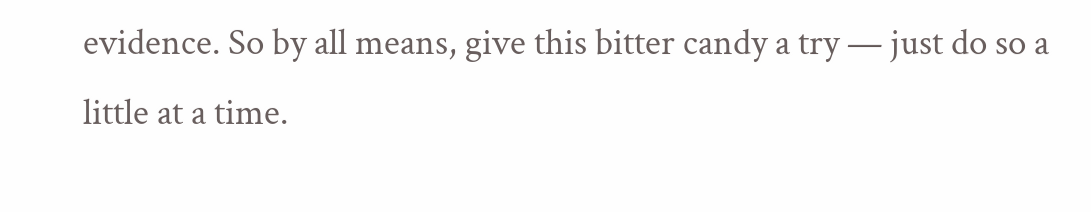evidence. So by all means, give this bitter candy a try — just do so a little at a time.